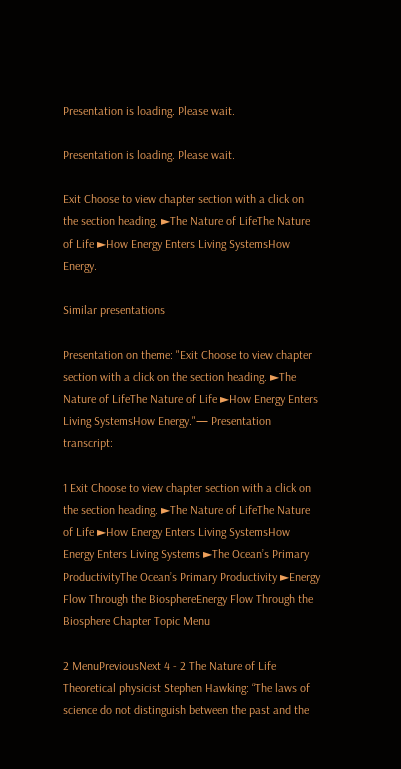Presentation is loading. Please wait.

Presentation is loading. Please wait.

Exit Choose to view chapter section with a click on the section heading. ►The Nature of LifeThe Nature of Life ►How Energy Enters Living SystemsHow Energy.

Similar presentations

Presentation on theme: "Exit Choose to view chapter section with a click on the section heading. ►The Nature of LifeThe Nature of Life ►How Energy Enters Living SystemsHow Energy."— Presentation transcript:

1 Exit Choose to view chapter section with a click on the section heading. ►The Nature of LifeThe Nature of Life ►How Energy Enters Living SystemsHow Energy Enters Living Systems ►The Ocean’s Primary ProductivityThe Ocean’s Primary Productivity ►Energy Flow Through the BiosphereEnergy Flow Through the Biosphere Chapter Topic Menu

2 MenuPreviousNext 4 - 2 The Nature of Life Theoretical physicist Stephen Hawking: “The laws of science do not distinguish between the past and the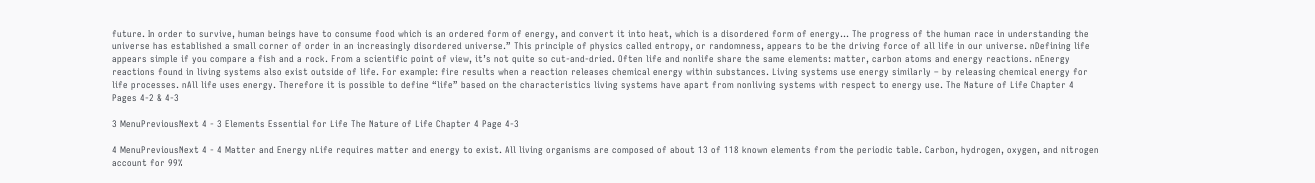future. In order to survive, human beings have to consume food which is an ordered form of energy, and convert it into heat, which is a disordered form of energy… The progress of the human race in understanding the universe has established a small corner of order in an increasingly disordered universe.” This principle of physics called entropy, or randomness, appears to be the driving force of all life in our universe. nDefining life appears simple if you compare a fish and a rock. From a scientific point of view, it’s not quite so cut-and-dried. Often life and nonlife share the same elements: matter, carbon atoms and energy reactions. nEnergy reactions found in living systems also exist outside of life. For example: fire results when a reaction releases chemical energy within substances. Living systems use energy similarly – by releasing chemical energy for life processes. nAll life uses energy. Therefore it is possible to define “life” based on the characteristics living systems have apart from nonliving systems with respect to energy use. The Nature of Life Chapter 4 Pages 4-2 & 4-3

3 MenuPreviousNext 4 - 3 Elements Essential for Life The Nature of Life Chapter 4 Page 4-3

4 MenuPreviousNext 4 - 4 Matter and Energy nLife requires matter and energy to exist. All living organisms are composed of about 13 of 118 known elements from the periodic table. Carbon, hydrogen, oxygen, and nitrogen account for 99%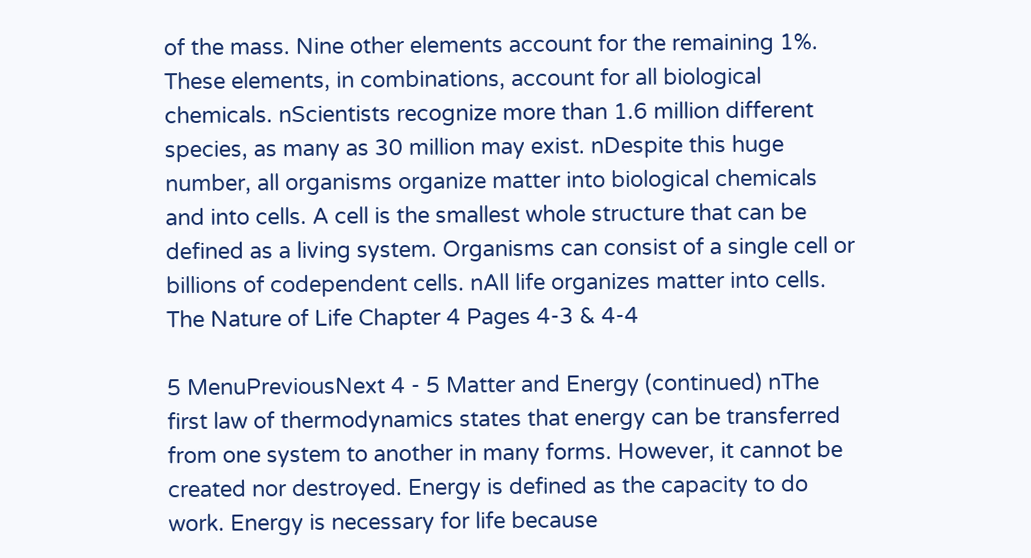of the mass. Nine other elements account for the remaining 1%. These elements, in combinations, account for all biological chemicals. nScientists recognize more than 1.6 million different species, as many as 30 million may exist. nDespite this huge number, all organisms organize matter into biological chemicals and into cells. A cell is the smallest whole structure that can be defined as a living system. Organisms can consist of a single cell or billions of codependent cells. nAll life organizes matter into cells. The Nature of Life Chapter 4 Pages 4-3 & 4-4

5 MenuPreviousNext 4 - 5 Matter and Energy (continued) nThe first law of thermodynamics states that energy can be transferred from one system to another in many forms. However, it cannot be created nor destroyed. Energy is defined as the capacity to do work. Energy is necessary for life because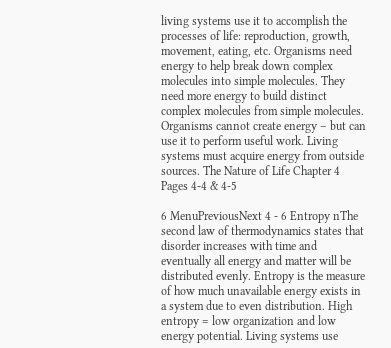living systems use it to accomplish the processes of life: reproduction, growth, movement, eating, etc. Organisms need energy to help break down complex molecules into simple molecules. They need more energy to build distinct complex molecules from simple molecules. Organisms cannot create energy – but can use it to perform useful work. Living systems must acquire energy from outside sources. The Nature of Life Chapter 4 Pages 4-4 & 4-5

6 MenuPreviousNext 4 - 6 Entropy nThe second law of thermodynamics states that disorder increases with time and eventually all energy and matter will be distributed evenly. Entropy is the measure of how much unavailable energy exists in a system due to even distribution. High entropy = low organization and low energy potential. Living systems use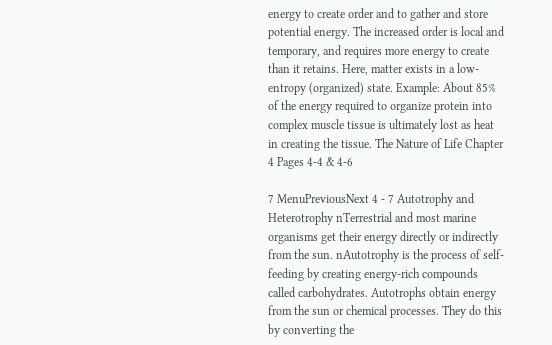energy to create order and to gather and store potential energy. The increased order is local and temporary, and requires more energy to create than it retains. Here, matter exists in a low-entropy (organized) state. Example: About 85% of the energy required to organize protein into complex muscle tissue is ultimately lost as heat in creating the tissue. The Nature of Life Chapter 4 Pages 4-4 & 4-6

7 MenuPreviousNext 4 - 7 Autotrophy and Heterotrophy nTerrestrial and most marine organisms get their energy directly or indirectly from the sun. nAutotrophy is the process of self-feeding by creating energy-rich compounds called carbohydrates. Autotrophs obtain energy from the sun or chemical processes. They do this by converting the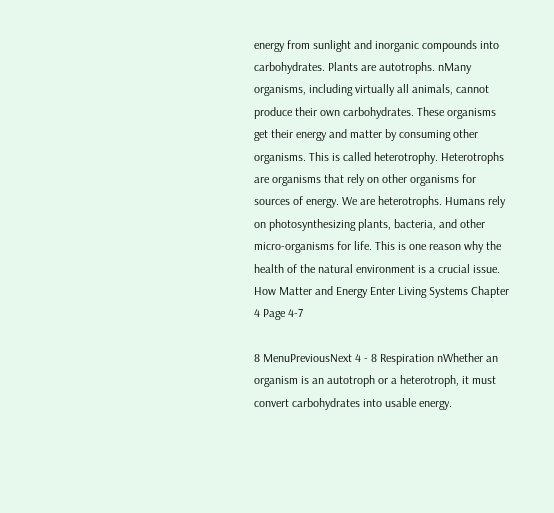energy from sunlight and inorganic compounds into carbohydrates. Plants are autotrophs. nMany organisms, including virtually all animals, cannot produce their own carbohydrates. These organisms get their energy and matter by consuming other organisms. This is called heterotrophy. Heterotrophs are organisms that rely on other organisms for sources of energy. We are heterotrophs. Humans rely on photosynthesizing plants, bacteria, and other micro-organisms for life. This is one reason why the health of the natural environment is a crucial issue. How Matter and Energy Enter Living Systems Chapter 4 Page 4-7

8 MenuPreviousNext 4 - 8 Respiration nWhether an organism is an autotroph or a heterotroph, it must convert carbohydrates into usable energy.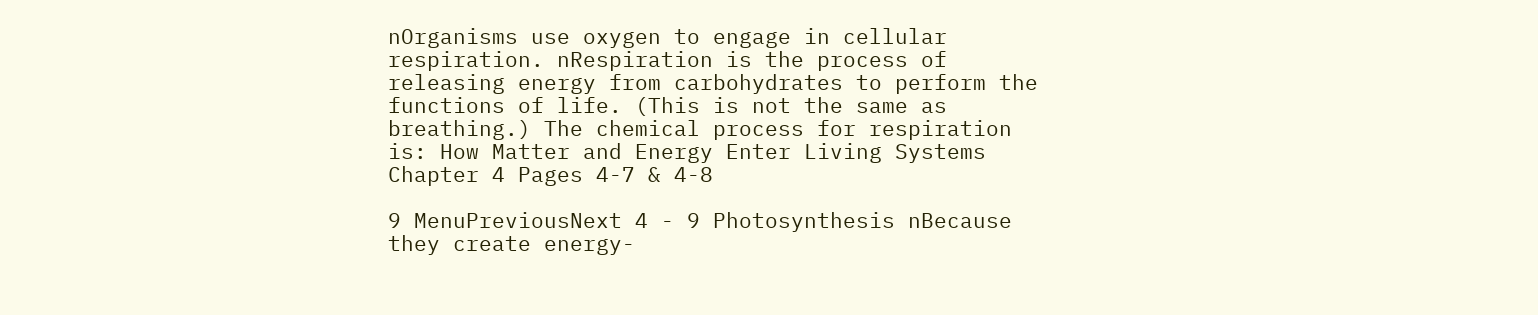nOrganisms use oxygen to engage in cellular respiration. nRespiration is the process of releasing energy from carbohydrates to perform the functions of life. (This is not the same as breathing.) The chemical process for respiration is: How Matter and Energy Enter Living Systems Chapter 4 Pages 4-7 & 4-8

9 MenuPreviousNext 4 - 9 Photosynthesis nBecause they create energy-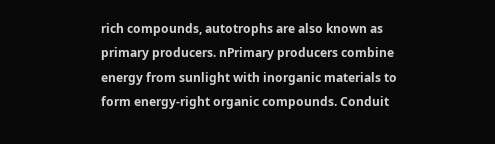rich compounds, autotrophs are also known as primary producers. nPrimary producers combine energy from sunlight with inorganic materials to form energy-right organic compounds. Conduit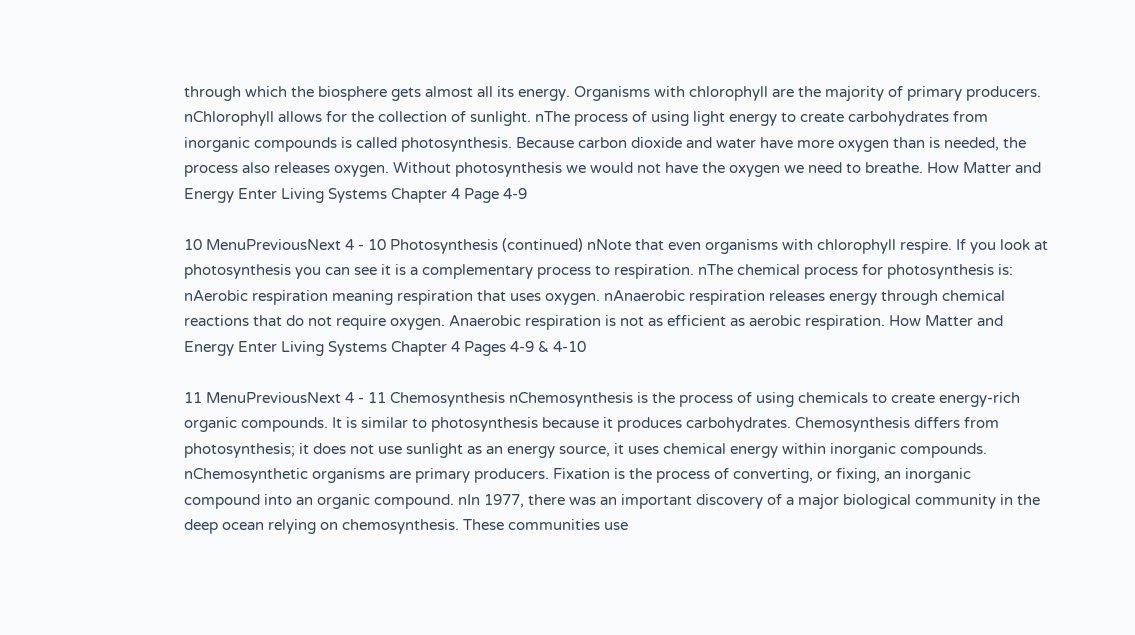through which the biosphere gets almost all its energy. Organisms with chlorophyll are the majority of primary producers. nChlorophyll allows for the collection of sunlight. nThe process of using light energy to create carbohydrates from inorganic compounds is called photosynthesis. Because carbon dioxide and water have more oxygen than is needed, the process also releases oxygen. Without photosynthesis we would not have the oxygen we need to breathe. How Matter and Energy Enter Living Systems Chapter 4 Page 4-9

10 MenuPreviousNext 4 - 10 Photosynthesis (continued) nNote that even organisms with chlorophyll respire. If you look at photosynthesis you can see it is a complementary process to respiration. nThe chemical process for photosynthesis is: nAerobic respiration meaning respiration that uses oxygen. nAnaerobic respiration releases energy through chemical reactions that do not require oxygen. Anaerobic respiration is not as efficient as aerobic respiration. How Matter and Energy Enter Living Systems Chapter 4 Pages 4-9 & 4-10

11 MenuPreviousNext 4 - 11 Chemosynthesis nChemosynthesis is the process of using chemicals to create energy-rich organic compounds. It is similar to photosynthesis because it produces carbohydrates. Chemosynthesis differs from photosynthesis; it does not use sunlight as an energy source, it uses chemical energy within inorganic compounds. nChemosynthetic organisms are primary producers. Fixation is the process of converting, or fixing, an inorganic compound into an organic compound. nIn 1977, there was an important discovery of a major biological community in the deep ocean relying on chemosynthesis. These communities use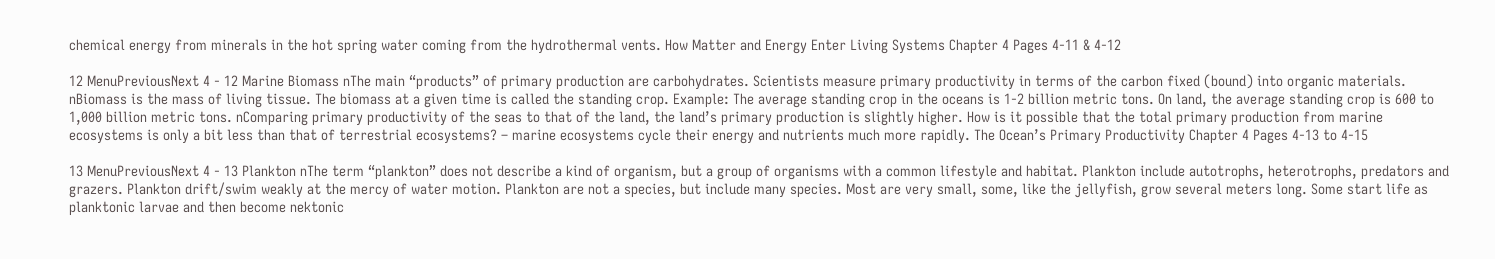chemical energy from minerals in the hot spring water coming from the hydrothermal vents. How Matter and Energy Enter Living Systems Chapter 4 Pages 4-11 & 4-12

12 MenuPreviousNext 4 - 12 Marine Biomass nThe main “products” of primary production are carbohydrates. Scientists measure primary productivity in terms of the carbon fixed (bound) into organic materials. nBiomass is the mass of living tissue. The biomass at a given time is called the standing crop. Example: The average standing crop in the oceans is 1-2 billion metric tons. On land, the average standing crop is 600 to 1,000 billion metric tons. nComparing primary productivity of the seas to that of the land, the land’s primary production is slightly higher. How is it possible that the total primary production from marine ecosystems is only a bit less than that of terrestrial ecosystems? – marine ecosystems cycle their energy and nutrients much more rapidly. The Ocean’s Primary Productivity Chapter 4 Pages 4-13 to 4-15

13 MenuPreviousNext 4 - 13 Plankton nThe term “plankton” does not describe a kind of organism, but a group of organisms with a common lifestyle and habitat. Plankton include autotrophs, heterotrophs, predators and grazers. Plankton drift/swim weakly at the mercy of water motion. Plankton are not a species, but include many species. Most are very small, some, like the jellyfish, grow several meters long. Some start life as planktonic larvae and then become nektonic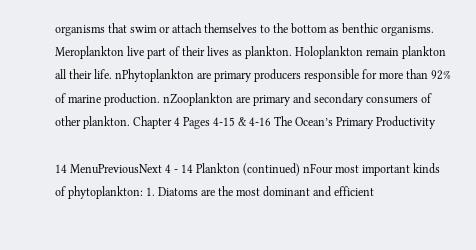organisms that swim or attach themselves to the bottom as benthic organisms. Meroplankton live part of their lives as plankton. Holoplankton remain plankton all their life. nPhytoplankton are primary producers responsible for more than 92% of marine production. nZooplankton are primary and secondary consumers of other plankton. Chapter 4 Pages 4-15 & 4-16 The Ocean’s Primary Productivity

14 MenuPreviousNext 4 - 14 Plankton (continued) nFour most important kinds of phytoplankton: 1. Diatoms are the most dominant and efficient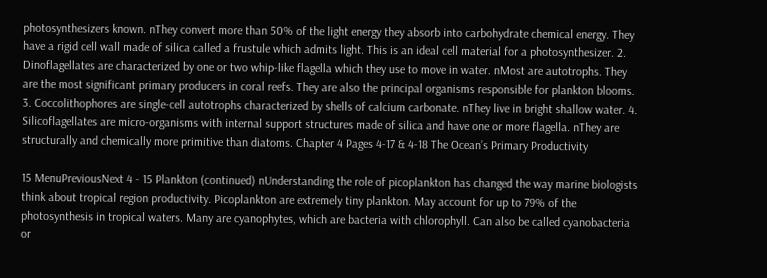photosynthesizers known. nThey convert more than 50% of the light energy they absorb into carbohydrate chemical energy. They have a rigid cell wall made of silica called a frustule which admits light. This is an ideal cell material for a photosynthesizer. 2. Dinoflagellates are characterized by one or two whip-like flagella which they use to move in water. nMost are autotrophs. They are the most significant primary producers in coral reefs. They are also the principal organisms responsible for plankton blooms. 3. Coccolithophores are single-cell autotrophs characterized by shells of calcium carbonate. nThey live in bright shallow water. 4. Silicoflagellates are micro-organisms with internal support structures made of silica and have one or more flagella. nThey are structurally and chemically more primitive than diatoms. Chapter 4 Pages 4-17 & 4-18 The Ocean’s Primary Productivity

15 MenuPreviousNext 4 - 15 Plankton (continued) nUnderstanding the role of picoplankton has changed the way marine biologists think about tropical region productivity. Picoplankton are extremely tiny plankton. May account for up to 79% of the photosynthesis in tropical waters. Many are cyanophytes, which are bacteria with chlorophyll. Can also be called cyanobacteria or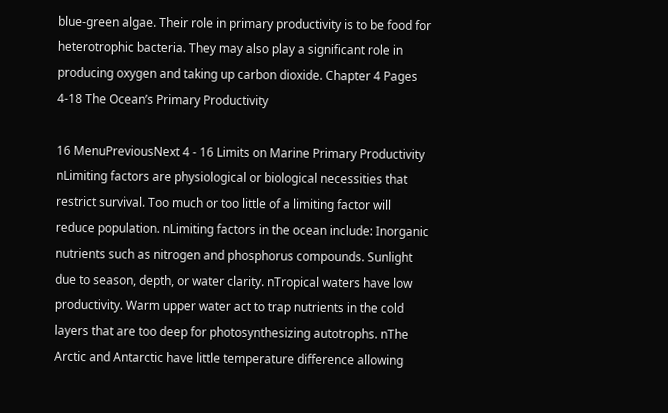blue-green algae. Their role in primary productivity is to be food for heterotrophic bacteria. They may also play a significant role in producing oxygen and taking up carbon dioxide. Chapter 4 Pages 4-18 The Ocean’s Primary Productivity

16 MenuPreviousNext 4 - 16 Limits on Marine Primary Productivity nLimiting factors are physiological or biological necessities that restrict survival. Too much or too little of a limiting factor will reduce population. nLimiting factors in the ocean include: Inorganic nutrients such as nitrogen and phosphorus compounds. Sunlight due to season, depth, or water clarity. nTropical waters have low productivity. Warm upper water act to trap nutrients in the cold layers that are too deep for photosynthesizing autotrophs. nThe Arctic and Antarctic have little temperature difference allowing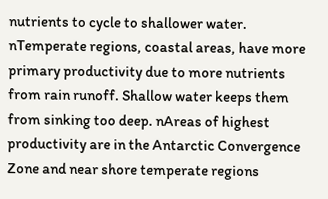nutrients to cycle to shallower water. nTemperate regions, coastal areas, have more primary productivity due to more nutrients from rain runoff. Shallow water keeps them from sinking too deep. nAreas of highest productivity are in the Antarctic Convergence Zone and near shore temperate regions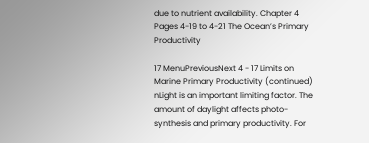due to nutrient availability. Chapter 4 Pages 4-19 to 4-21 The Ocean’s Primary Productivity

17 MenuPreviousNext 4 - 17 Limits on Marine Primary Productivity (continued) nLight is an important limiting factor. The amount of daylight affects photo- synthesis and primary productivity. For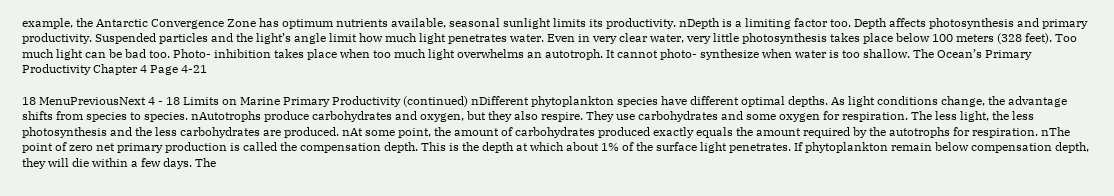example, the Antarctic Convergence Zone has optimum nutrients available, seasonal sunlight limits its productivity. nDepth is a limiting factor too. Depth affects photosynthesis and primary productivity. Suspended particles and the light’s angle limit how much light penetrates water. Even in very clear water, very little photosynthesis takes place below 100 meters (328 feet). Too much light can be bad too. Photo- inhibition takes place when too much light overwhelms an autotroph. It cannot photo- synthesize when water is too shallow. The Ocean’s Primary Productivity Chapter 4 Page 4-21

18 MenuPreviousNext 4 - 18 Limits on Marine Primary Productivity (continued) nDifferent phytoplankton species have different optimal depths. As light conditions change, the advantage shifts from species to species. nAutotrophs produce carbohydrates and oxygen, but they also respire. They use carbohydrates and some oxygen for respiration. The less light, the less photosynthesis and the less carbohydrates are produced. nAt some point, the amount of carbohydrates produced exactly equals the amount required by the autotrophs for respiration. nThe point of zero net primary production is called the compensation depth. This is the depth at which about 1% of the surface light penetrates. If phytoplankton remain below compensation depth, they will die within a few days. The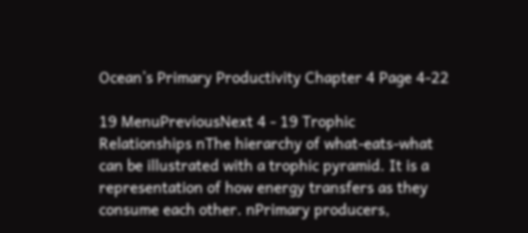Ocean’s Primary Productivity Chapter 4 Page 4-22

19 MenuPreviousNext 4 - 19 Trophic Relationships nThe hierarchy of what-eats-what can be illustrated with a trophic pyramid. It is a representation of how energy transfers as they consume each other. nPrimary producers,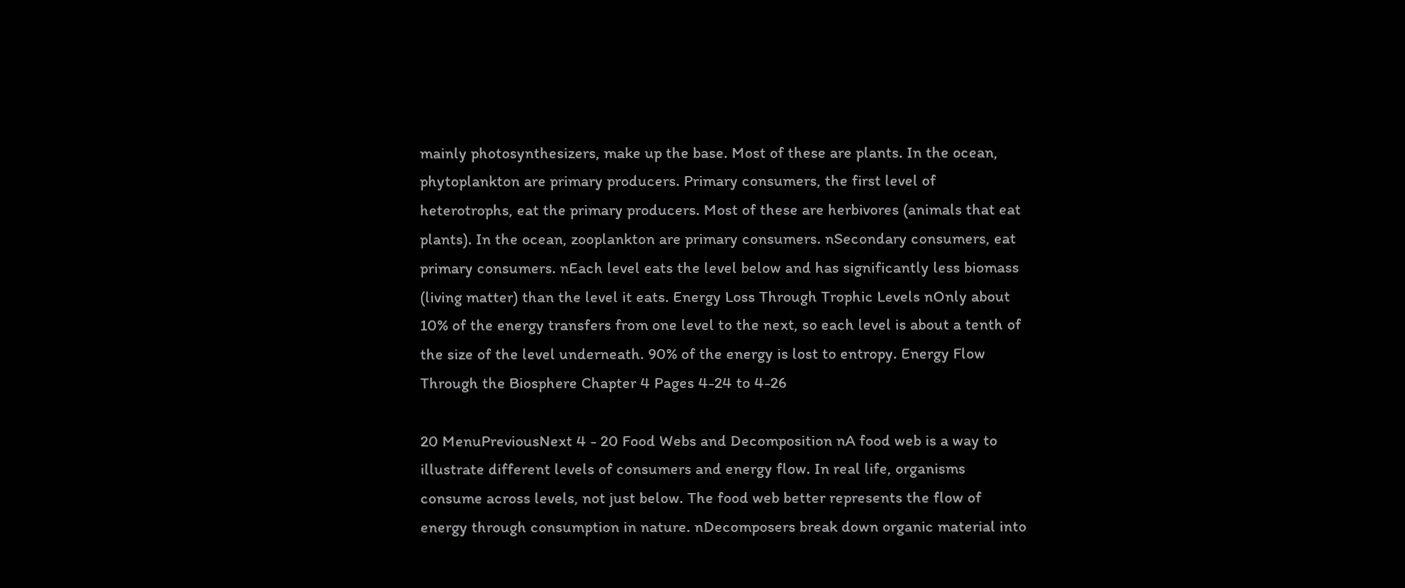mainly photosynthesizers, make up the base. Most of these are plants. In the ocean, phytoplankton are primary producers. Primary consumers, the first level of heterotrophs, eat the primary producers. Most of these are herbivores (animals that eat plants). In the ocean, zooplankton are primary consumers. nSecondary consumers, eat primary consumers. nEach level eats the level below and has significantly less biomass (living matter) than the level it eats. Energy Loss Through Trophic Levels nOnly about 10% of the energy transfers from one level to the next, so each level is about a tenth of the size of the level underneath. 90% of the energy is lost to entropy. Energy Flow Through the Biosphere Chapter 4 Pages 4-24 to 4-26

20 MenuPreviousNext 4 - 20 Food Webs and Decomposition nA food web is a way to illustrate different levels of consumers and energy flow. In real life, organisms consume across levels, not just below. The food web better represents the flow of energy through consumption in nature. nDecomposers break down organic material into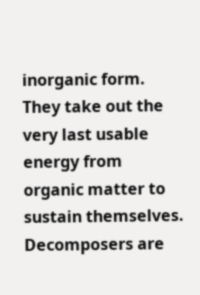inorganic form. They take out the very last usable energy from organic matter to sustain themselves. Decomposers are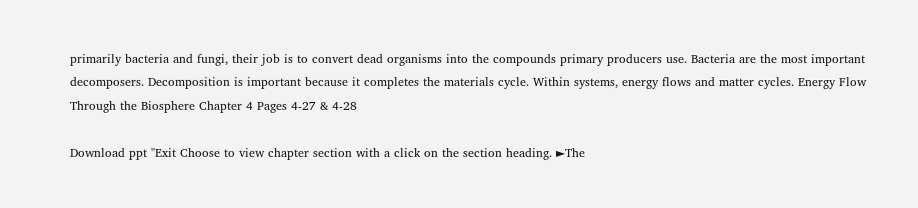primarily bacteria and fungi, their job is to convert dead organisms into the compounds primary producers use. Bacteria are the most important decomposers. Decomposition is important because it completes the materials cycle. Within systems, energy flows and matter cycles. Energy Flow Through the Biosphere Chapter 4 Pages 4-27 & 4-28

Download ppt "Exit Choose to view chapter section with a click on the section heading. ►The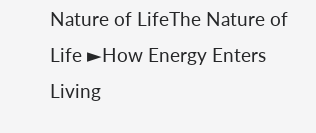Nature of LifeThe Nature of Life ►How Energy Enters Living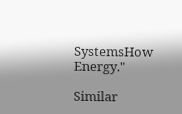SystemsHow Energy."

Similar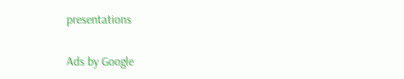presentations

Ads by Google